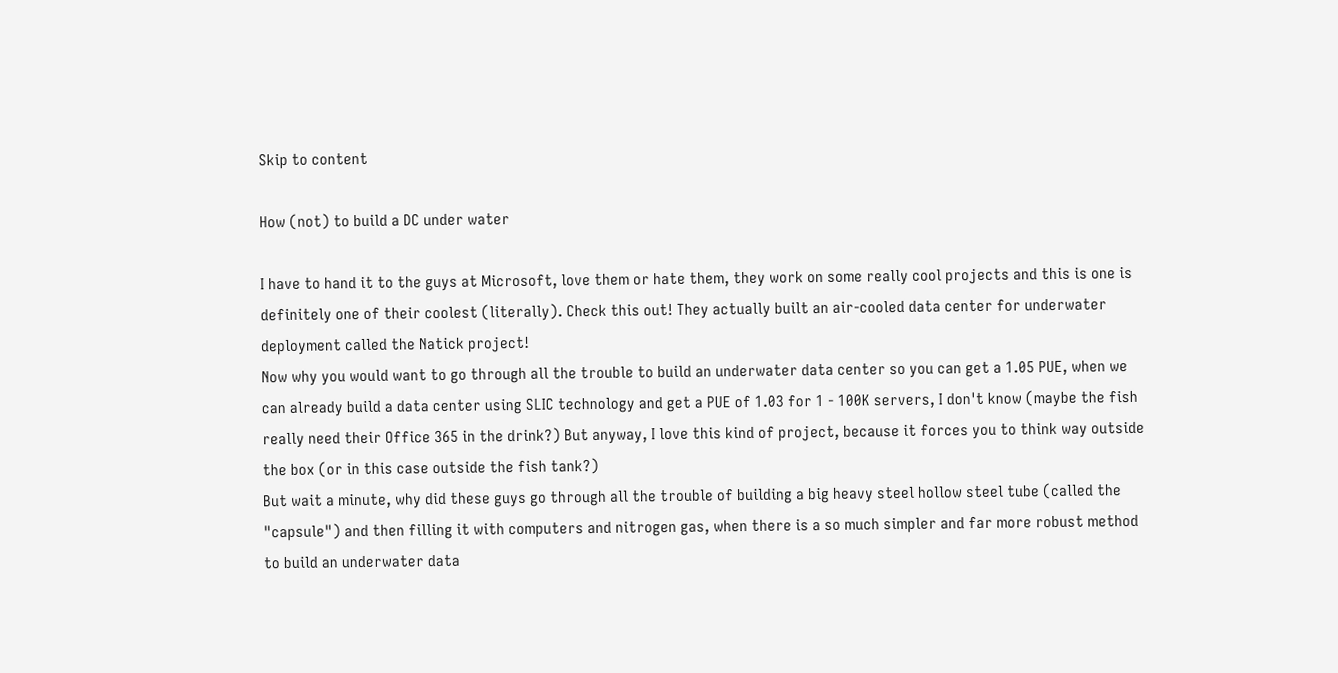Skip to content

How (not) to build a DC under water

I have to hand it to the guys at Microsoft, love them or hate them, they work on some really cool projects and this is one is definitely one of their coolest (literally). Check this out! They actually built an air-cooled data center for underwater deployment called the Natick project!
Now why you would want to go through all the trouble to build an underwater data center so you can get a 1.05 PUE, when we can already build a data center using SLIC technology and get a PUE of 1.03 for 1 - 100K servers, I don't know (maybe the fish really need their Office 365 in the drink?) But anyway, I love this kind of project, because it forces you to think way outside the box (or in this case outside the fish tank?)
But wait a minute, why did these guys go through all the trouble of building a big heavy steel hollow steel tube (called the "capsule") and then filling it with computers and nitrogen gas, when there is a so much simpler and far more robust method to build an underwater data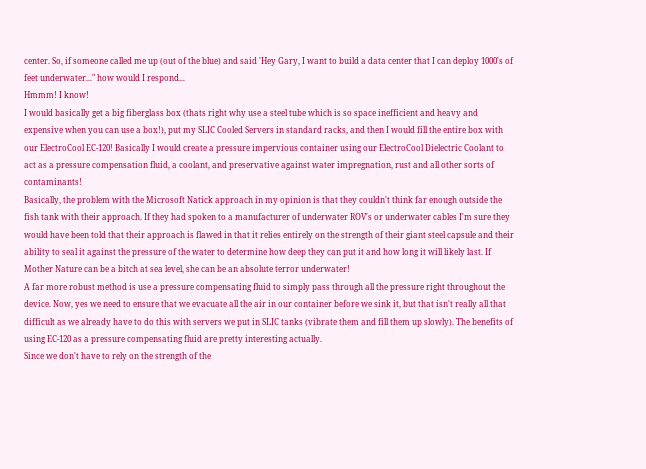center. So, if someone called me up (out of the blue) and said 'Hey Gary, I want to build a data center that I can deploy 1000's of feet underwater..." how would I respond...
Hmmm! I know!
I would basically get a big fiberglass box (thats right why use a steel tube which is so space inefficient and heavy and expensive when you can use a box!), put my SLIC Cooled Servers in standard racks, and then I would fill the entire box with our ElectroCool EC-120! Basically I would create a pressure impervious container using our ElectroCool Dielectric Coolant to act as a pressure compensation fluid, a coolant, and preservative against water impregnation, rust and all other sorts of contaminants!
Basically, the problem with the Microsoft Natick approach in my opinion is that they couldn't think far enough outside the fish tank with their approach. If they had spoken to a manufacturer of underwater ROV's or underwater cables I'm sure they would have been told that their approach is flawed in that it relies entirely on the strength of their giant steel capsule and their ability to seal it against the pressure of the water to determine how deep they can put it and how long it will likely last. If Mother Nature can be a bitch at sea level, she can be an absolute terror underwater!
A far more robust method is use a pressure compensating fluid to simply pass through all the pressure right throughout the device. Now, yes we need to ensure that we evacuate all the air in our container before we sink it, but that isn't really all that difficult as we already have to do this with servers we put in SLIC tanks (vibrate them and fill them up slowly). The benefits of using EC-120 as a pressure compensating fluid are pretty interesting actually.
Since we don't have to rely on the strength of the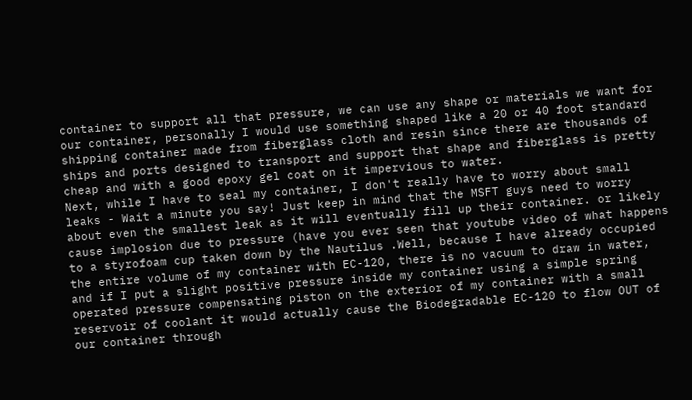container to support all that pressure, we can use any shape or materials we want for our container, personally I would use something shaped like a 20 or 40 foot standard shipping container made from fiberglass cloth and resin since there are thousands of ships and ports designed to transport and support that shape and fiberglass is pretty cheap and with a good epoxy gel coat on it impervious to water.
Next, while I have to seal my container, I don't really have to worry about small leaks - Wait a minute you say! Just keep in mind that the MSFT guys need to worry about even the smallest leak as it will eventually fill up their container. or likely cause implosion due to pressure (have you ever seen that youtube video of what happens to a styrofoam cup taken down by the Nautilus .Well, because I have already occupied the entire volume of my container with EC-120, there is no vacuum to draw in water, and if I put a slight positive pressure inside my container using a simple spring operated pressure compensating piston on the exterior of my container with a small reservoir of coolant it would actually cause the Biodegradable EC-120 to flow OUT of our container through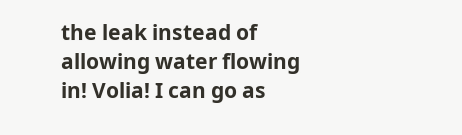the leak instead of allowing water flowing in! Volia! I can go as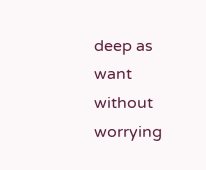deep as want without worrying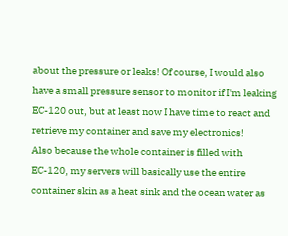about the pressure or leaks! Of course, I would also have a small pressure sensor to monitor if I'm leaking EC-120 out, but at least now I have time to react and retrieve my container and save my electronics!
Also because the whole container is filled with EC-120, my servers will basically use the entire container skin as a heat sink and the ocean water as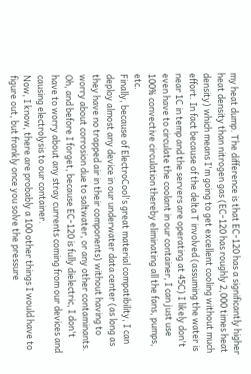my heat dump. The difference is that EC-120 has a significantly higher heat density than nitrogen gas (EC-120 has roughly 2,000 times heat density) which means I'm going to get excellent cooling without much effort. In fact because of the delta T involved (assuming the water is near 1C in temp and the servers are operating at 45C) I likely don't even have to circulate the coolant in our container, I can just use 100% convective circulation thereby eliminating all the fans, pumps, etc.
Finally, because of ElectroCool's great material compatibility, I can deploy almost any device in our underwater data center (as long as they have no trapped air in their components) without having to worry about corrosion due to saltwater, or any other contaminants. Oh, and before I forget, because EC-120 is fully dielectric, I don't have to worry about any stray currents coming from our devices and causing electrolysis to our container.
Now, I know, there are probably a 100 other things I would have to figure out, but frankly once you solve the pressure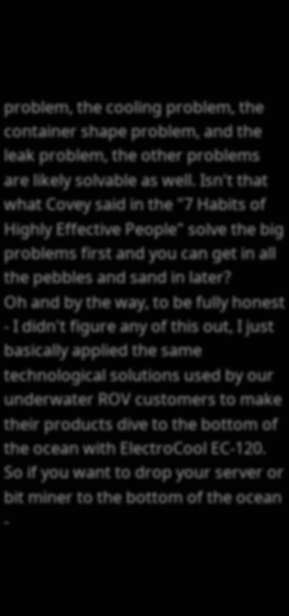problem, the cooling problem, the container shape problem, and the leak problem, the other problems are likely solvable as well. Isn't that what Covey said in the "7 Habits of Highly Effective People" solve the big problems first and you can get in all the pebbles and sand in later?
Oh and by the way, to be fully honest - I didn't figure any of this out, I just basically applied the same technological solutions used by our underwater ROV customers to make their products dive to the bottom of the ocean with ElectroCool EC-120.
So if you want to drop your server or bit miner to the bottom of the ocean -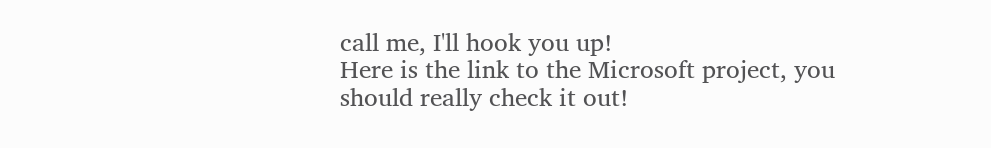call me, I'll hook you up!
Here is the link to the Microsoft project, you should really check it out!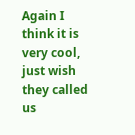Again I think it is very cool, just wish they called us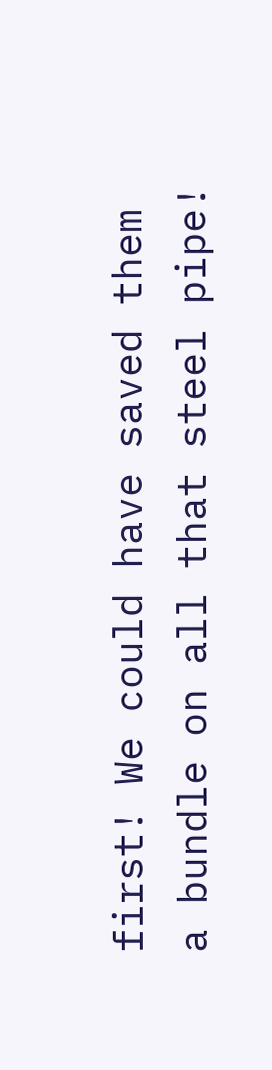first! We could have saved them a bundle on all that steel pipe!